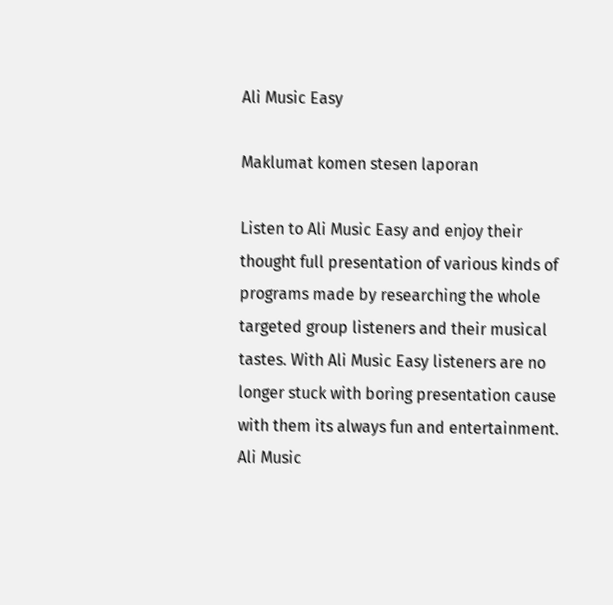Ali Music Easy

Maklumat komen stesen laporan

Listen to Ali Music Easy and enjoy their thought full presentation of various kinds of programs made by researching the whole targeted group listeners and their musical tastes. With Ali Music Easy listeners are no longer stuck with boring presentation cause with them its always fun and entertainment.
Ali Music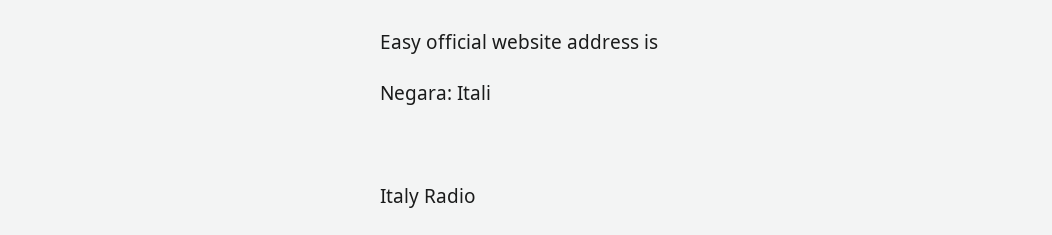Easy official website address is

Negara: Itali



Italy Radio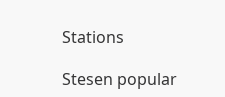Stations

Stesen popular